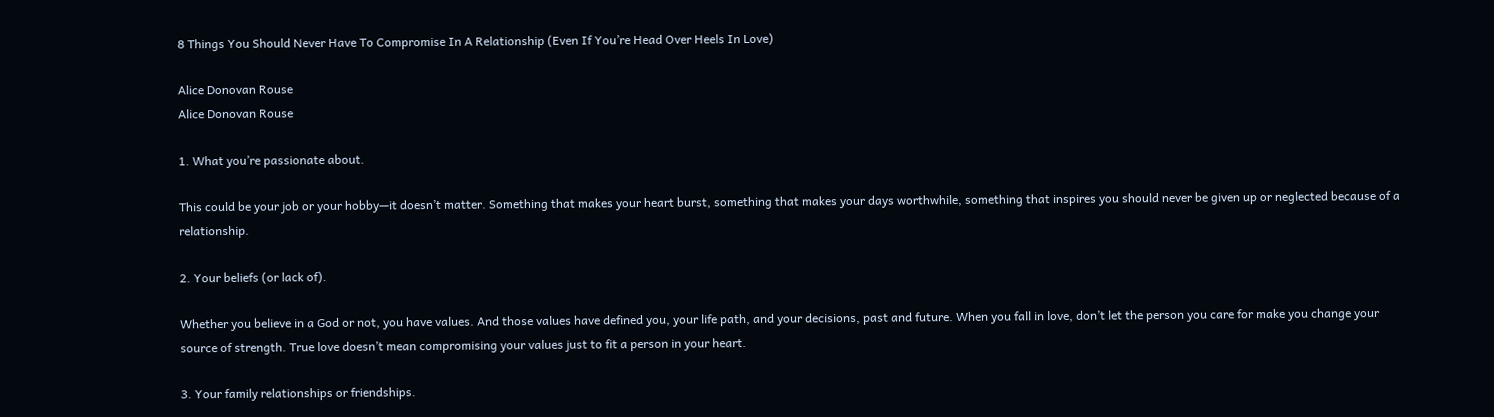8 Things You Should Never Have To Compromise In A Relationship (Even If You’re Head Over Heels In Love)

Alice Donovan Rouse
Alice Donovan Rouse

1. What you’re passionate about.

This could be your job or your hobby—it doesn’t matter. Something that makes your heart burst, something that makes your days worthwhile, something that inspires you should never be given up or neglected because of a relationship.

2. Your beliefs (or lack of).

Whether you believe in a God or not, you have values. And those values have defined you, your life path, and your decisions, past and future. When you fall in love, don’t let the person you care for make you change your source of strength. True love doesn’t mean compromising your values just to fit a person in your heart.

3. Your family relationships or friendships.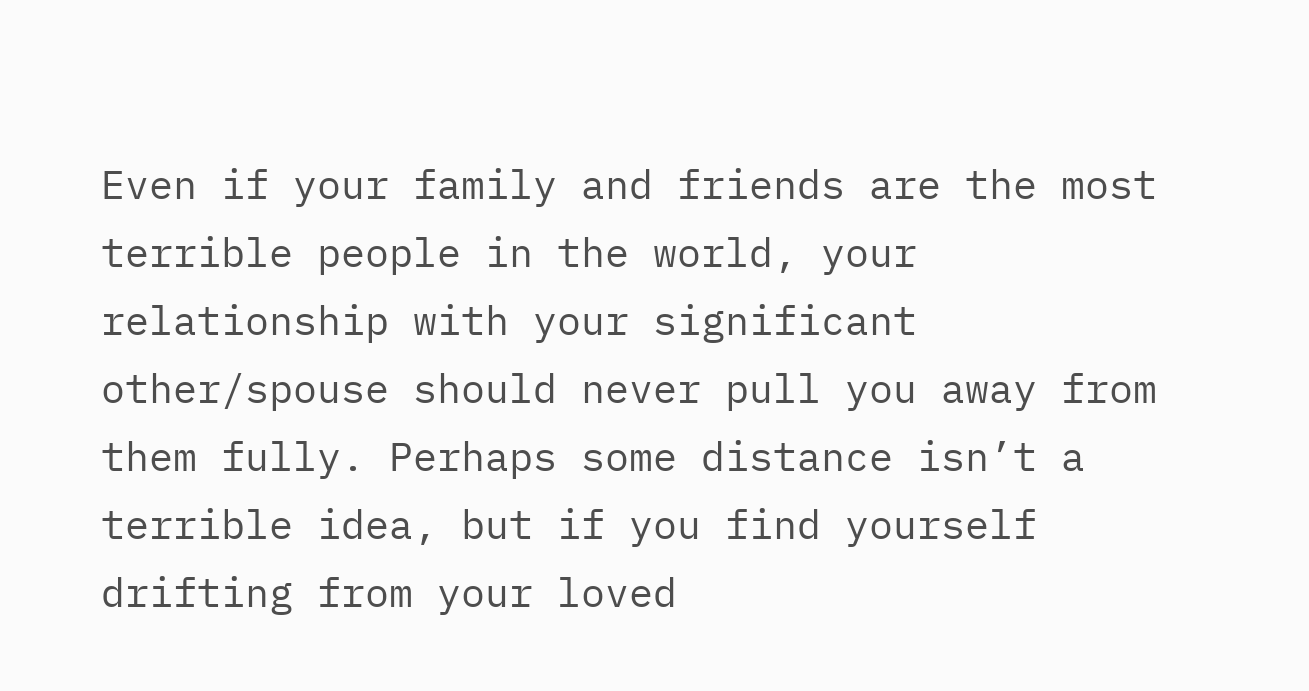Even if your family and friends are the most terrible people in the world, your relationship with your significant other/spouse should never pull you away from them fully. Perhaps some distance isn’t a terrible idea, but if you find yourself drifting from your loved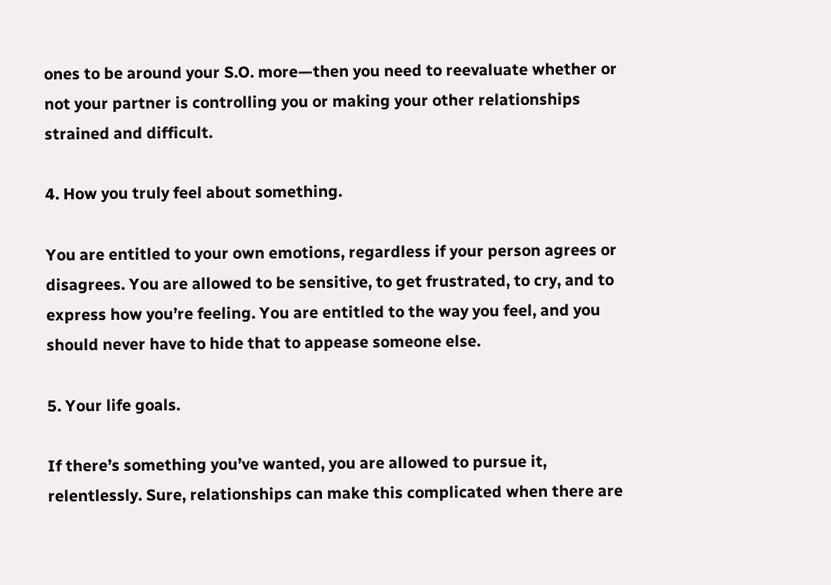ones to be around your S.O. more—then you need to reevaluate whether or not your partner is controlling you or making your other relationships strained and difficult.

4. How you truly feel about something.

You are entitled to your own emotions, regardless if your person agrees or disagrees. You are allowed to be sensitive, to get frustrated, to cry, and to express how you’re feeling. You are entitled to the way you feel, and you should never have to hide that to appease someone else.

5. Your life goals.

If there’s something you’ve wanted, you are allowed to pursue it, relentlessly. Sure, relationships can make this complicated when there are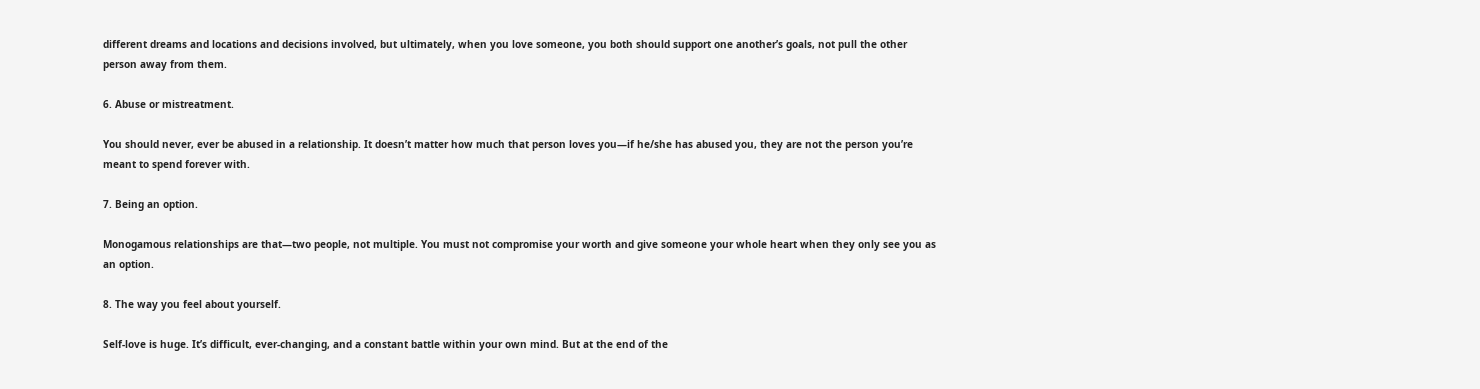different dreams and locations and decisions involved, but ultimately, when you love someone, you both should support one another’s goals, not pull the other person away from them.

6. Abuse or mistreatment.

You should never, ever be abused in a relationship. It doesn’t matter how much that person loves you—if he/she has abused you, they are not the person you’re meant to spend forever with.

7. Being an option.

Monogamous relationships are that—two people, not multiple. You must not compromise your worth and give someone your whole heart when they only see you as an option.

8. The way you feel about yourself.

Self-love is huge. It’s difficult, ever-changing, and a constant battle within your own mind. But at the end of the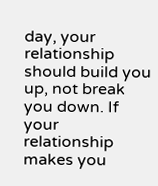day, your relationship should build you up, not break you down. If your relationship makes you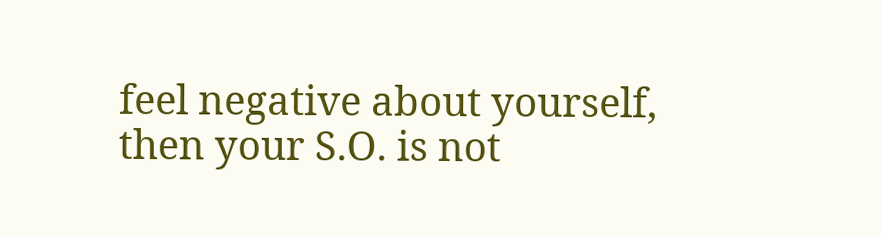feel negative about yourself, then your S.O. is not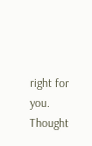right for you. Thought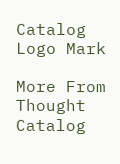Catalog Logo Mark

More From Thought Catalog